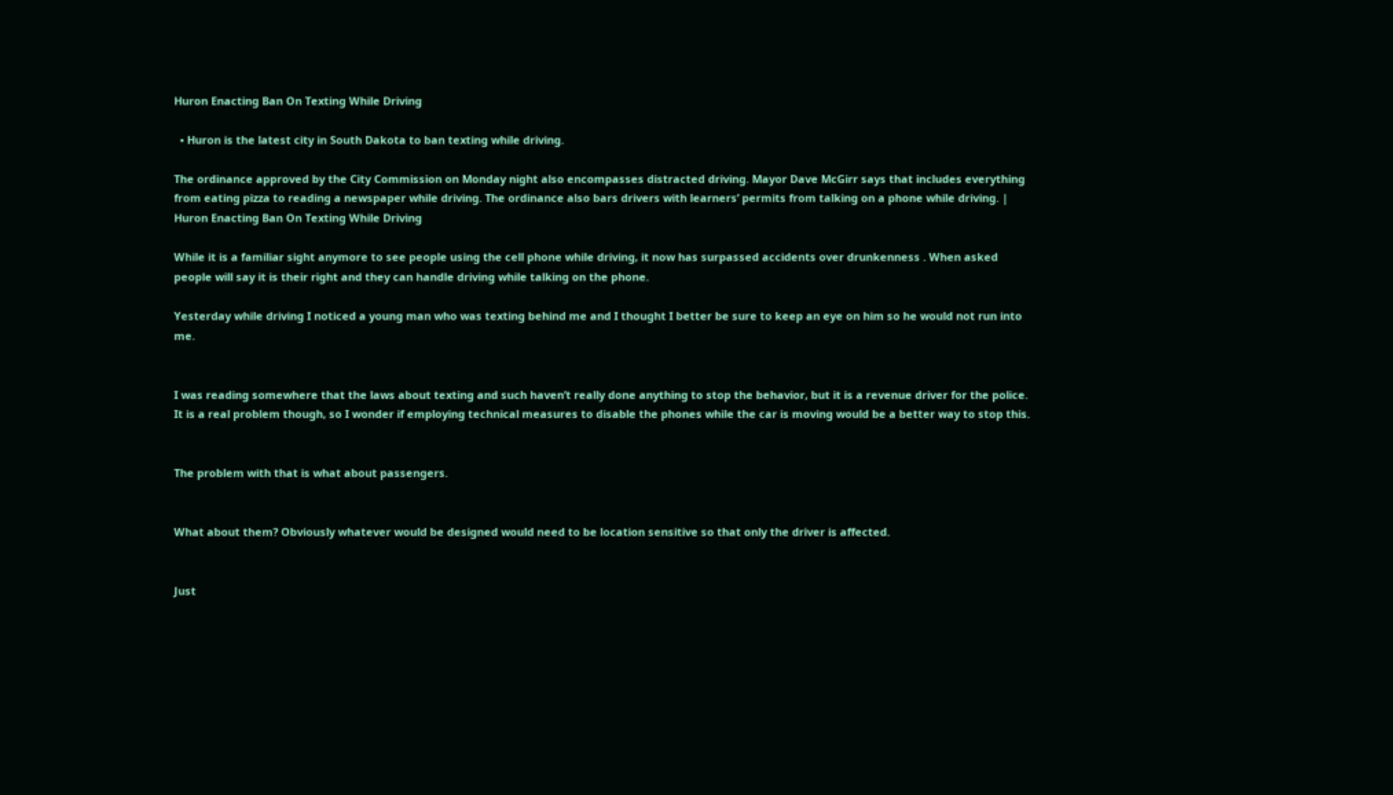Huron Enacting Ban On Texting While Driving

  • Huron is the latest city in South Dakota to ban texting while driving.

The ordinance approved by the City Commission on Monday night also encompasses distracted driving. Mayor Dave McGirr says that includes everything from eating pizza to reading a newspaper while driving. The ordinance also bars drivers with learners’ permits from talking on a phone while driving. | Huron Enacting Ban On Texting While Driving

While it is a familiar sight anymore to see people using the cell phone while driving, it now has surpassed accidents over drunkenness . When asked people will say it is their right and they can handle driving while talking on the phone.

Yesterday while driving I noticed a young man who was texting behind me and I thought I better be sure to keep an eye on him so he would not run into me.


I was reading somewhere that the laws about texting and such haven’t really done anything to stop the behavior, but it is a revenue driver for the police. It is a real problem though, so I wonder if employing technical measures to disable the phones while the car is moving would be a better way to stop this.


The problem with that is what about passengers.


What about them? Obviously whatever would be designed would need to be location sensitive so that only the driver is affected.


Just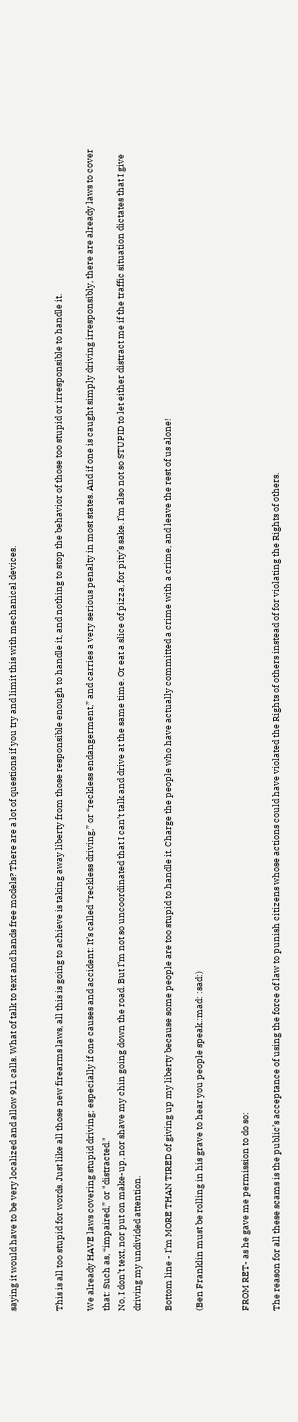saying it would have to be very localized and allow 911 calls. What of talk to text and hands free models? There are a lot of questions if you try and limit this with mechanical devices.


This is all too stupid for words. Just like all those new firearms laws, all this is going to achieve is taking away liberty from those responsible enough to handle it, and nothing to stop the behavior of those too stupid or irresponsible to handle it.

We already HAVE laws covering stupid driving; especially if one causes and accident: It’s called “reckless driving,” or “reckless endangerment,” and carries a very serious penalty in most states. And if one is caught simply driving irresponsibly, there are already laws to cover that: Such as, “impaired,” or "distracted."
No, I don’t text, nor put on make-up, nor shave my chin going down the road. But I’m not so uncoordinated that I can’t talk and drive at the same time. Or eat a slice of pizza, for pity’s sake. I’m also not so STUPID to let either distract me if the traffic situation dictates that I give driving my undivided attention.

Bottom line - I’m MORE THAN TIRED of giving up my liberty because some people are too stupid to handle it. Charge the people who have actually committed a crime with a crime, and leave the rest of us alone!

(Ben Franklin must be rolling in his grave to hear you people speak.:mad: :sad:)


FROM RET- as he gave me permission to do so:

The reason for all these scams is the public’s acceptance of using the force of law to punish citizens whose actions could have violated the Rights of others instead of for violating the Rights of others.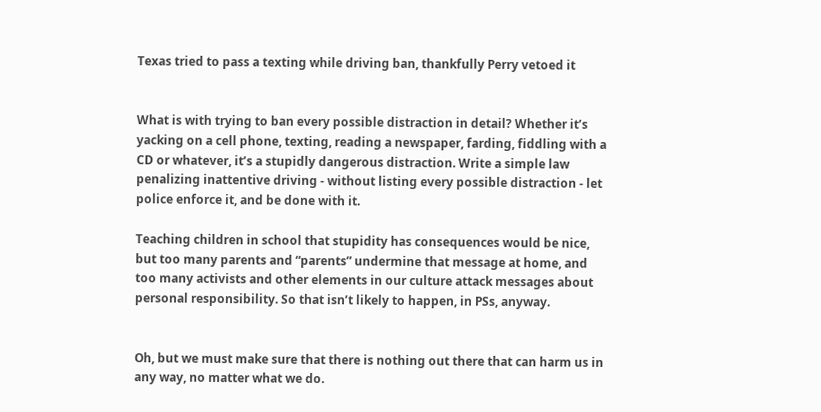Texas tried to pass a texting while driving ban, thankfully Perry vetoed it


What is with trying to ban every possible distraction in detail? Whether it’s yacking on a cell phone, texting, reading a newspaper, farding, fiddling with a CD or whatever, it’s a stupidly dangerous distraction. Write a simple law penalizing inattentive driving - without listing every possible distraction - let police enforce it, and be done with it.

Teaching children in school that stupidity has consequences would be nice, but too many parents and “parents” undermine that message at home, and too many activists and other elements in our culture attack messages about personal responsibility. So that isn’t likely to happen, in PSs, anyway.


Oh, but we must make sure that there is nothing out there that can harm us in any way, no matter what we do.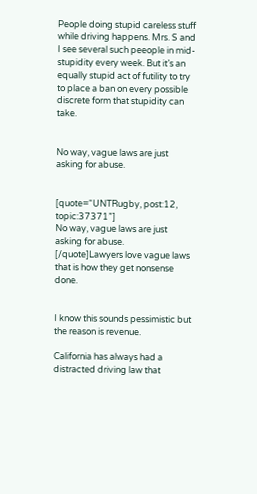People doing stupid careless stuff while driving happens. Mrs. S and I see several such peeople in mid-stupidity every week. But it’s an equally stupid act of futility to try to place a ban on every possible discrete form that stupidity can take.


No way, vague laws are just asking for abuse.


[quote=“UNTRugby, post:12, topic:37371”]
No way, vague laws are just asking for abuse.
[/quote]Lawyers love vague laws that is how they get nonsense done.


I know this sounds pessimistic but the reason is revenue.

California has always had a distracted driving law that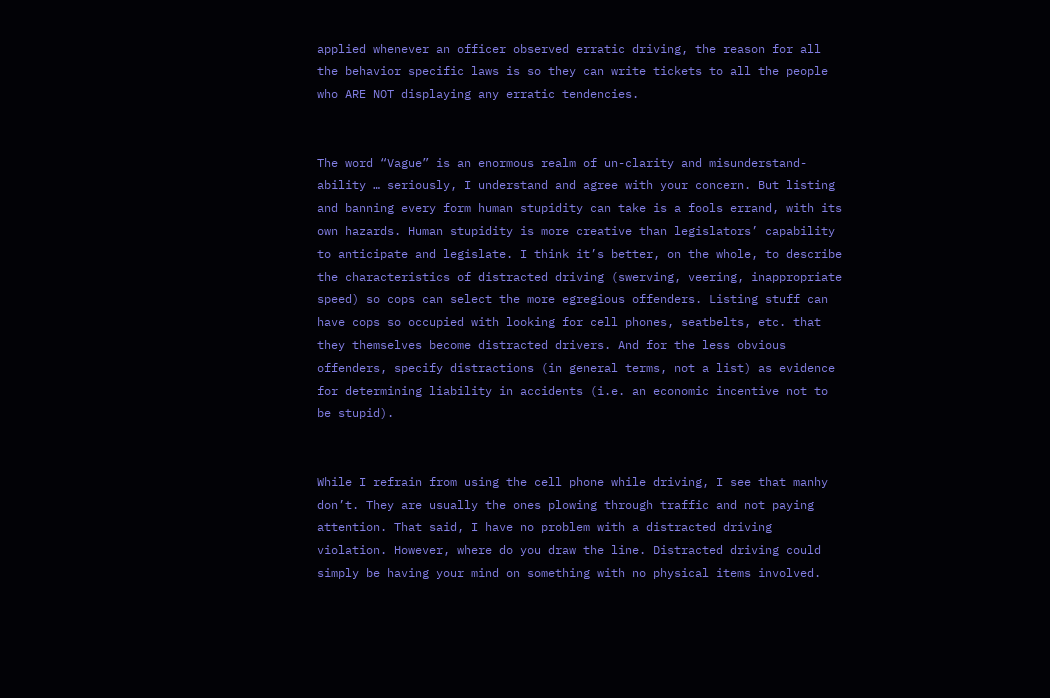applied whenever an officer observed erratic driving, the reason for all the behavior specific laws is so they can write tickets to all the people who ARE NOT displaying any erratic tendencies.


The word “Vague” is an enormous realm of un-clarity and misunderstand-ability … seriously, I understand and agree with your concern. But listing and banning every form human stupidity can take is a fools errand, with its own hazards. Human stupidity is more creative than legislators’ capability to anticipate and legislate. I think it’s better, on the whole, to describe the characteristics of distracted driving (swerving, veering, inappropriate speed) so cops can select the more egregious offenders. Listing stuff can have cops so occupied with looking for cell phones, seatbelts, etc. that they themselves become distracted drivers. And for the less obvious offenders, specify distractions (in general terms, not a list) as evidence for determining liability in accidents (i.e. an economic incentive not to be stupid).


While I refrain from using the cell phone while driving, I see that manhy don’t. They are usually the ones plowing through traffic and not paying attention. That said, I have no problem with a distracted driving violation. However, where do you draw the line. Distracted driving could simply be having your mind on something with no physical items involved.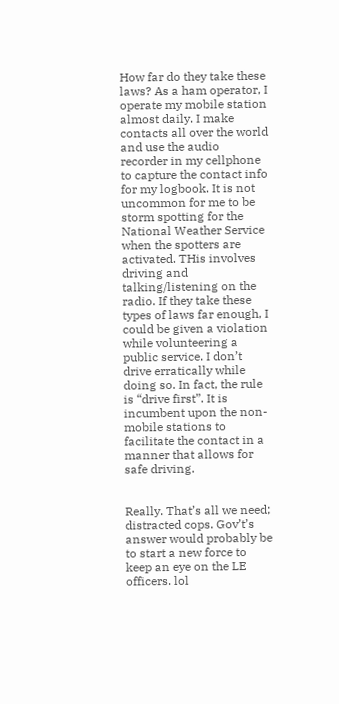How far do they take these laws? As a ham operator, I operate my mobile station almost daily. I make contacts all over the world and use the audio recorder in my cellphone to capture the contact info for my logbook. It is not uncommon for me to be storm spotting for the National Weather Service when the spotters are activated. THis involves driving and talking/listening on the radio. If they take these types of laws far enough, I could be given a violation while volunteering a public service. I don’t drive erratically while doing so. In fact, the rule is “drive first”. It is incumbent upon the non-mobile stations to facilitate the contact in a manner that allows for safe driving.


Really. That’s all we need; distracted cops. Gov’t’s answer would probably be to start a new force to keep an eye on the LE officers. lol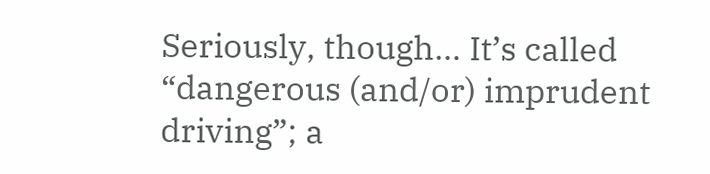Seriously, though… It’s called “dangerous (and/or) imprudent driving”; a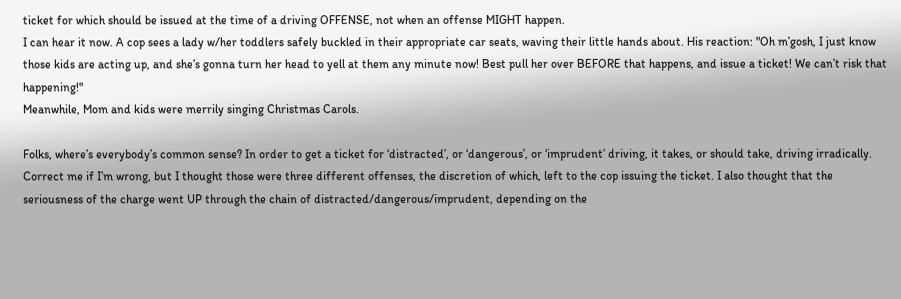ticket for which should be issued at the time of a driving OFFENSE, not when an offense MIGHT happen.
I can hear it now. A cop sees a lady w/her toddlers safely buckled in their appropriate car seats, waving their little hands about. His reaction: "Oh m’gosh, I just know those kids are acting up, and she’s gonna turn her head to yell at them any minute now! Best pull her over BEFORE that happens, and issue a ticket! We can’t risk that happening!"
Meanwhile, Mom and kids were merrily singing Christmas Carols.

Folks, where’s everybody’s common sense? In order to get a ticket for ‘distracted’, or ‘dangerous’, or ‘imprudent’ driving, it takes, or should take, driving irradically.
Correct me if I’m wrong, but I thought those were three different offenses, the discretion of which, left to the cop issuing the ticket. I also thought that the seriousness of the charge went UP through the chain of distracted/dangerous/imprudent, depending on the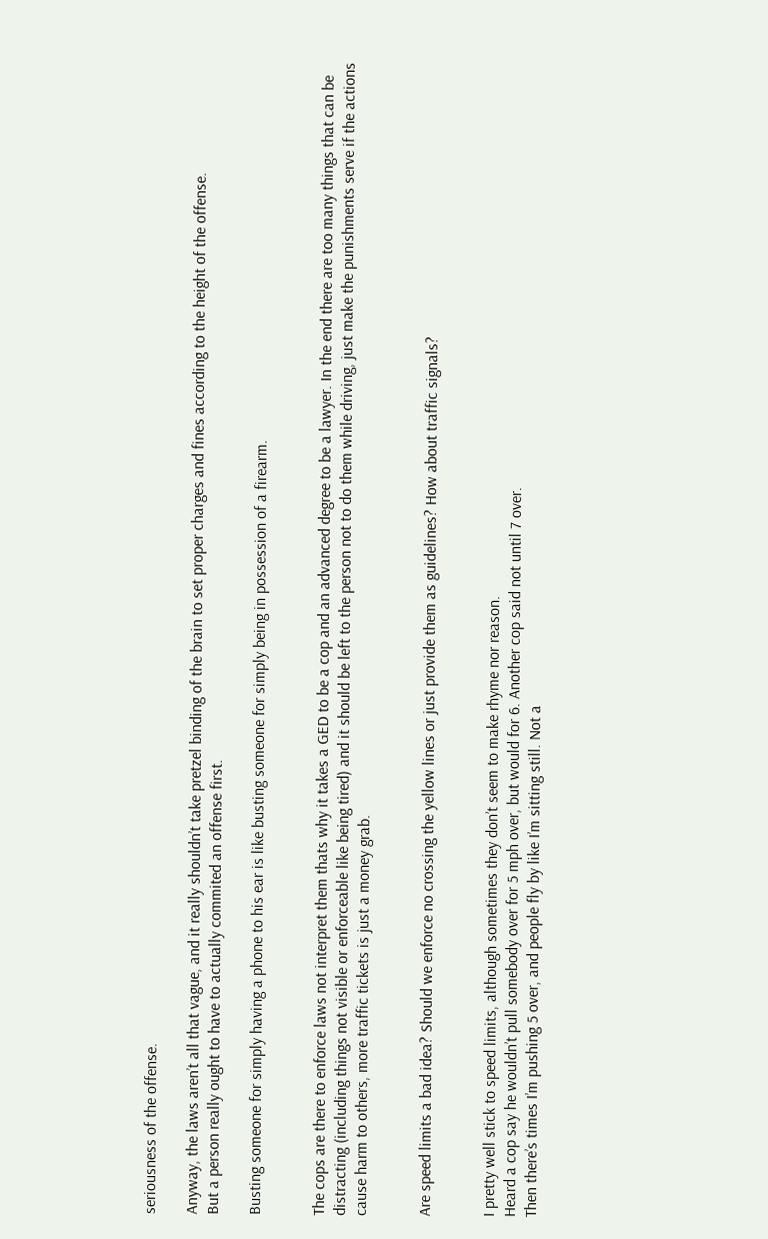seriousness of the offense.

Anyway, the laws aren’t all that vague, and it really shouldn’t take pretzel binding of the brain to set proper charges and fines according to the height of the offense.
But a person really ought to have to actually commited an offense first.

Busting someone for simply having a phone to his ear is like busting someone for simply being in possession of a firearm.


The cops are there to enforce laws not interpret them thats why it takes a GED to be a cop and an advanced degree to be a lawyer. In the end there are too many things that can be distracting (including things not visible or enforceable like being tired) and it should be left to the person not to do them while driving, just make the punishments serve if the actions cause harm to others, more traffic tickets is just a money grab.


Are speed limits a bad idea? Should we enforce no crossing the yellow lines or just provide them as guidelines? How about traffic signals?


I pretty well stick to speed limits, although sometimes they don’t seem to make rhyme nor reason.
Heard a cop say he wouldn’t pull somebody over for 5 mph over, but would for 6. Another cop said not until 7 over.
Then there’s times I’m pushing 5 over, and people fly by like I’m sitting still. Not a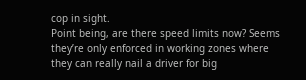cop in sight.
Point being, are there speed limits now? Seems they’re only enforced in working zones where they can really nail a driver for big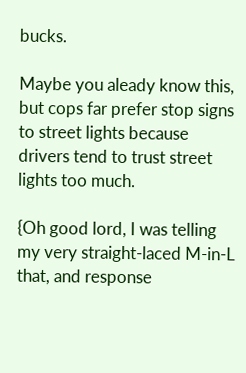bucks.

Maybe you aleady know this, but cops far prefer stop signs to street lights because drivers tend to trust street lights too much.

{Oh good lord, I was telling my very straight-laced M-in-L that, and response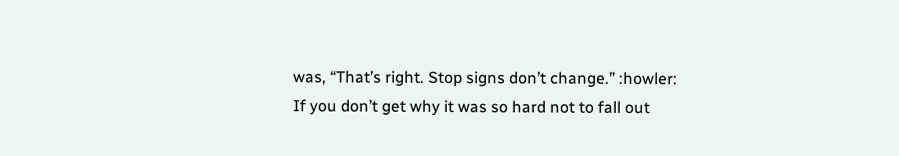was, “That’s right. Stop signs don’t change.” :howler:
If you don’t get why it was so hard not to fall out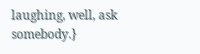laughing, well, ask somebody.}